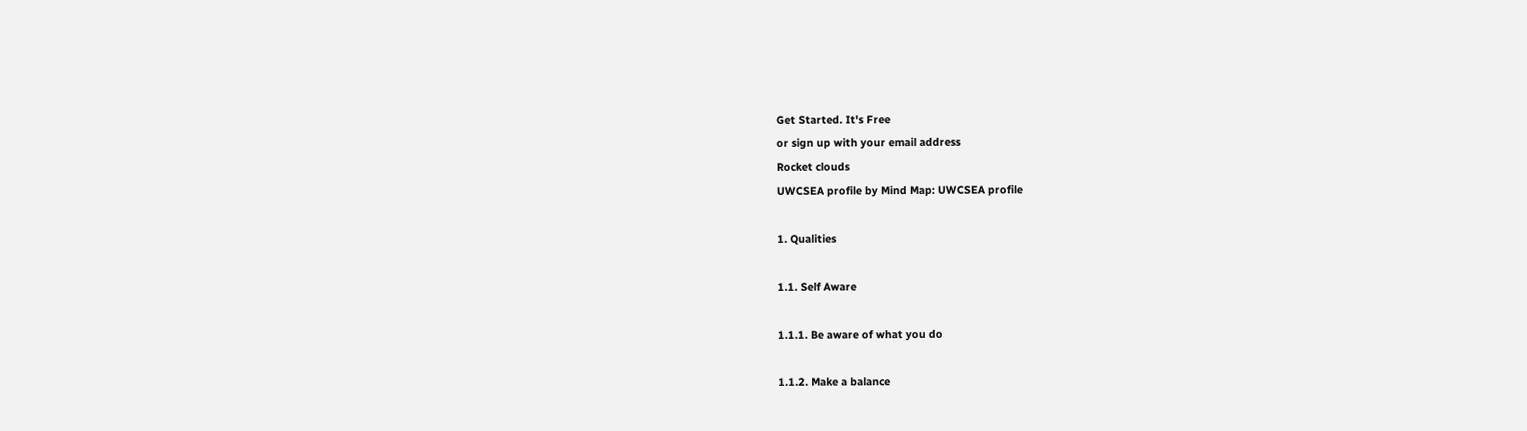Get Started. It's Free
or sign up with your email address
Rocket clouds
UWCSEA profile by Mind Map: UWCSEA profile

1. Qualities

1.1. Self Aware

1.1.1. Be aware of what you do

1.1.2. Make a balance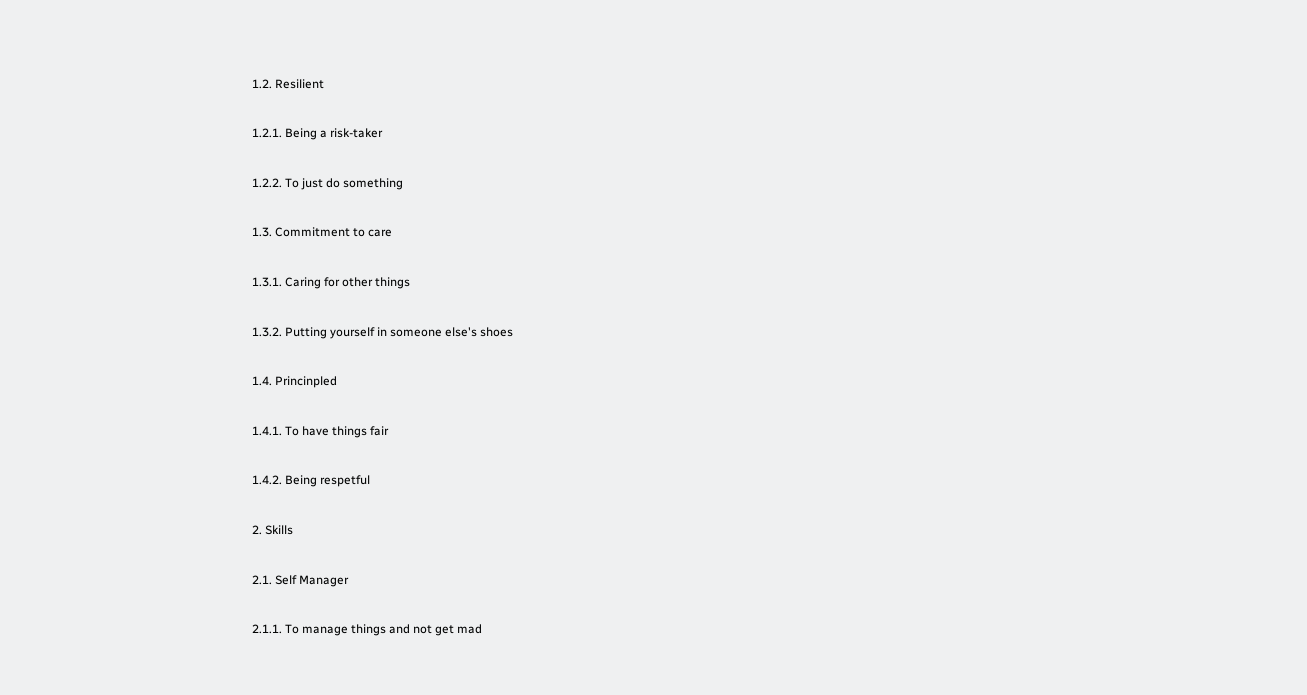1.2. Resilient

1.2.1. Being a risk-taker

1.2.2. To just do something

1.3. Commitment to care

1.3.1. Caring for other things

1.3.2. Putting yourself in someone else's shoes

1.4. Princinpled

1.4.1. To have things fair

1.4.2. Being respetful

2. Skills

2.1. Self Manager

2.1.1. To manage things and not get mad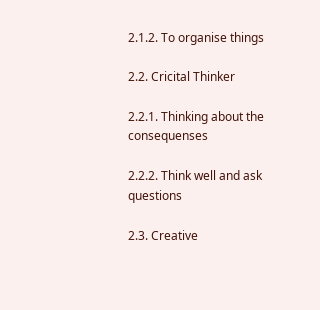2.1.2. To organise things

2.2. Cricital Thinker

2.2.1. Thinking about the consequenses

2.2.2. Think well and ask questions

2.3. Creative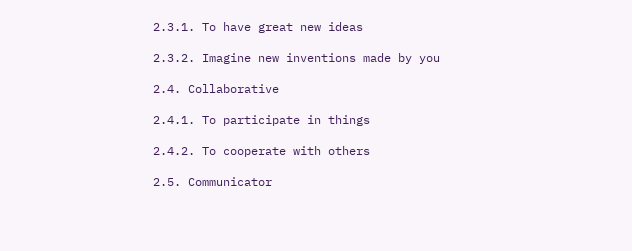2.3.1. To have great new ideas

2.3.2. Imagine new inventions made by you

2.4. Collaborative

2.4.1. To participate in things

2.4.2. To cooperate with others

2.5. Communicator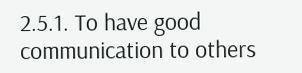2.5.1. To have good communication to others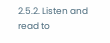2.5.2. Listen and read to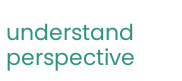understand perspective